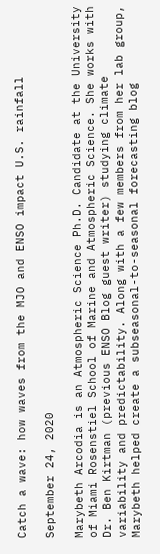Catch a wave: how waves from the MJO and ENSO impact U.S. rainfall

September 24, 2020

Marybeth Arcodia is an Atmospheric Science Ph.D. Candidate at the University of Miami Rosenstiel School of Marine and Atmospheric Science. She works with Dr. Ben Kirtman (previous ENSO Blog guest writer) studying climate variability and predictability. Along with a few members from her lab group, Marybeth helped create a subseasonal-to-seasonal forecasting blog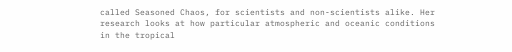called Seasoned Chaos, for scientists and non-scientists alike. Her research looks at how particular atmospheric and oceanic conditions in the tropical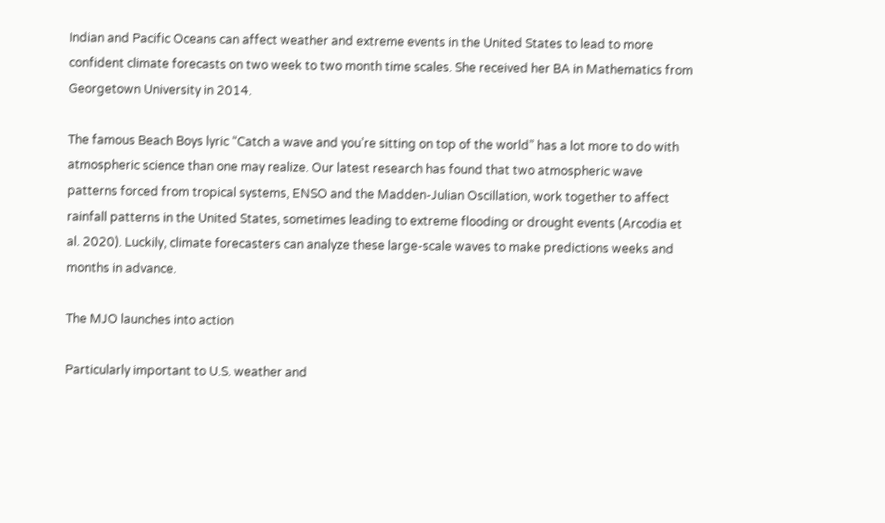Indian and Pacific Oceans can affect weather and extreme events in the United States to lead to more confident climate forecasts on two week to two month time scales. She received her BA in Mathematics from Georgetown University in 2014.

The famous Beach Boys lyric “Catch a wave and you’re sitting on top of the world” has a lot more to do with atmospheric science than one may realize. Our latest research has found that two atmospheric wave patterns forced from tropical systems, ENSO and the Madden-Julian Oscillation, work together to affect rainfall patterns in the United States, sometimes leading to extreme flooding or drought events (Arcodia et al. 2020). Luckily, climate forecasters can analyze these large-scale waves to make predictions weeks and months in advance.

The MJO launches into action

Particularly important to U.S. weather and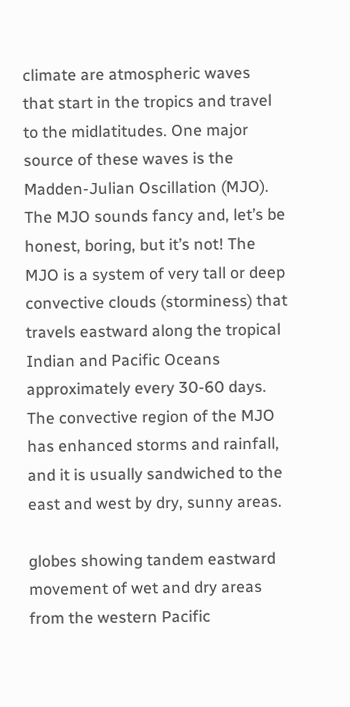climate are atmospheric waves that start in the tropics and travel to the midlatitudes. One major source of these waves is the Madden-Julian Oscillation (MJO). The MJO sounds fancy and, let’s be honest, boring, but it’s not! The MJO is a system of very tall or deep convective clouds (storminess) that travels eastward along the tropical Indian and Pacific Oceans approximately every 30-60 days. The convective region of the MJO has enhanced storms and rainfall, and it is usually sandwiched to the east and west by dry, sunny areas.

globes showing tandem eastward movement of wet and dry areas from the western Pacific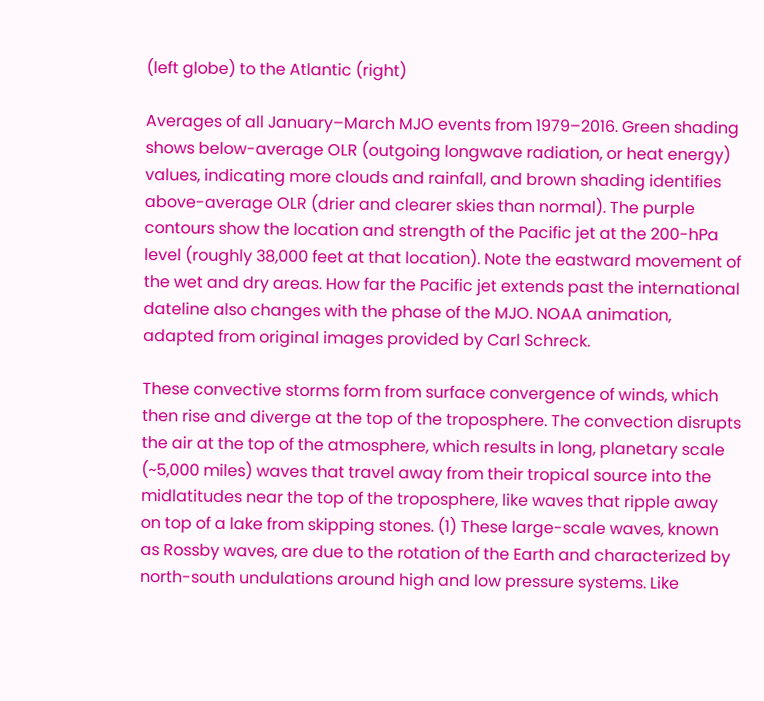(left globe) to the Atlantic (right)

Averages of all January–March MJO events from 1979–2016. Green shading shows below-average OLR (outgoing longwave radiation, or heat energy) values, indicating more clouds and rainfall, and brown shading identifies above-average OLR (drier and clearer skies than normal). The purple contours show the location and strength of the Pacific jet at the 200-hPa level (roughly 38,000 feet at that location). Note the eastward movement of the wet and dry areas. How far the Pacific jet extends past the international dateline also changes with the phase of the MJO. NOAA animation, adapted from original images provided by Carl Schreck.

These convective storms form from surface convergence of winds, which then rise and diverge at the top of the troposphere. The convection disrupts the air at the top of the atmosphere, which results in long, planetary scale (~5,000 miles) waves that travel away from their tropical source into the midlatitudes near the top of the troposphere, like waves that ripple away on top of a lake from skipping stones. (1) These large-scale waves, known as Rossby waves, are due to the rotation of the Earth and characterized by north-south undulations around high and low pressure systems. Like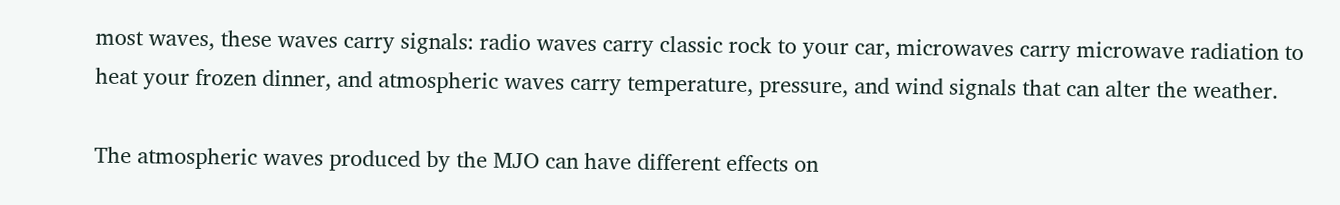most waves, these waves carry signals: radio waves carry classic rock to your car, microwaves carry microwave radiation to heat your frozen dinner, and atmospheric waves carry temperature, pressure, and wind signals that can alter the weather.

The atmospheric waves produced by the MJO can have different effects on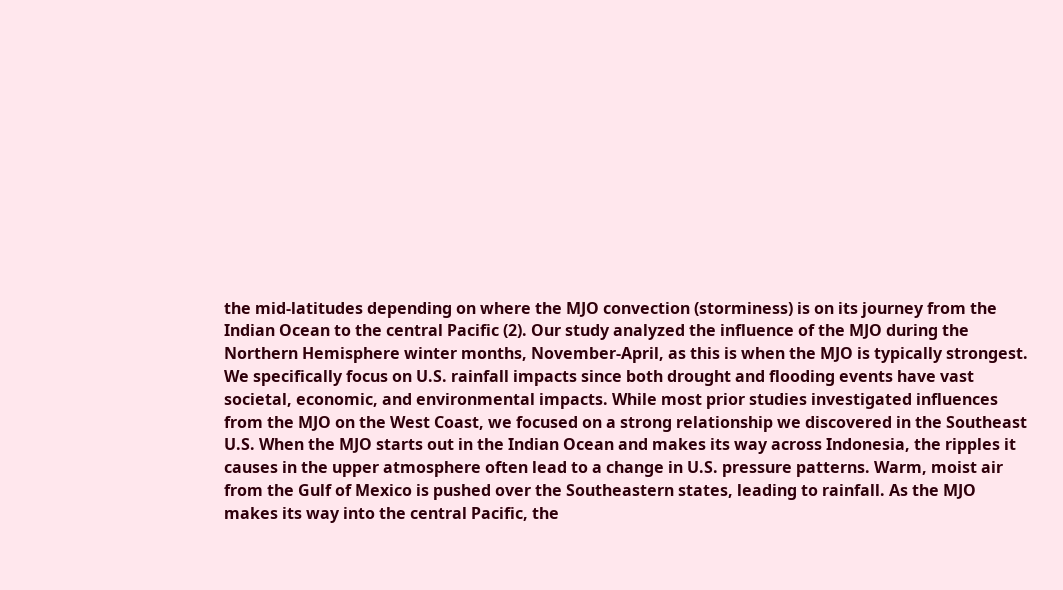the mid-latitudes depending on where the MJO convection (storminess) is on its journey from the Indian Ocean to the central Pacific (2). Our study analyzed the influence of the MJO during the Northern Hemisphere winter months, November-April, as this is when the MJO is typically strongest. We specifically focus on U.S. rainfall impacts since both drought and flooding events have vast societal, economic, and environmental impacts. While most prior studies investigated influences from the MJO on the West Coast, we focused on a strong relationship we discovered in the Southeast U.S. When the MJO starts out in the Indian Ocean and makes its way across Indonesia, the ripples it causes in the upper atmosphere often lead to a change in U.S. pressure patterns. Warm, moist air from the Gulf of Mexico is pushed over the Southeastern states, leading to rainfall. As the MJO makes its way into the central Pacific, the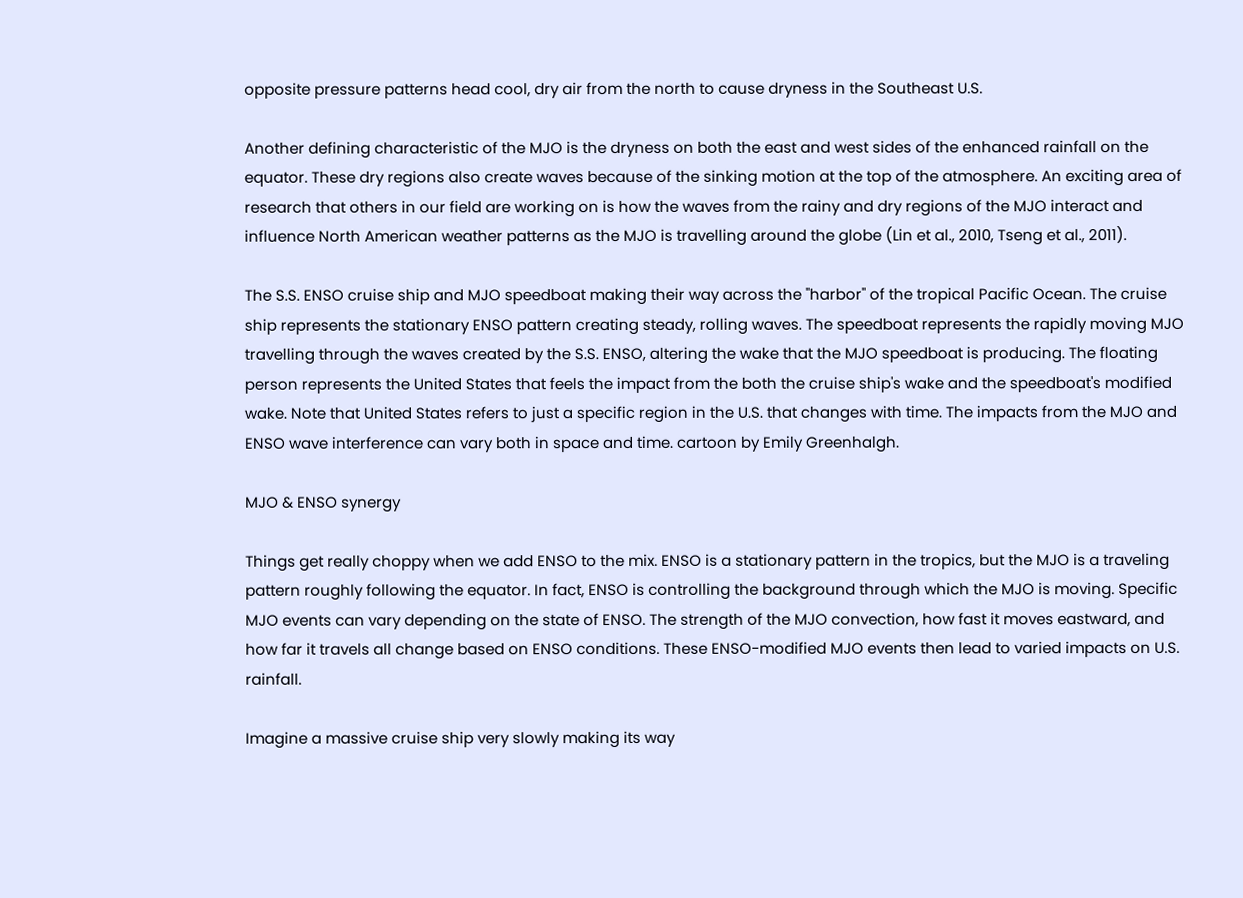opposite pressure patterns head cool, dry air from the north to cause dryness in the Southeast U.S.

Another defining characteristic of the MJO is the dryness on both the east and west sides of the enhanced rainfall on the equator. These dry regions also create waves because of the sinking motion at the top of the atmosphere. An exciting area of research that others in our field are working on is how the waves from the rainy and dry regions of the MJO interact and influence North American weather patterns as the MJO is travelling around the globe (Lin et al., 2010, Tseng et al., 2011).

The S.S. ENSO cruise ship and MJO speedboat making their way across the "harbor" of the tropical Pacific Ocean. The cruise ship represents the stationary ENSO pattern creating steady, rolling waves. The speedboat represents the rapidly moving MJO travelling through the waves created by the S.S. ENSO, altering the wake that the MJO speedboat is producing. The floating person represents the United States that feels the impact from the both the cruise ship's wake and the speedboat's modified wake. Note that United States refers to just a specific region in the U.S. that changes with time. The impacts from the MJO and ENSO wave interference can vary both in space and time. cartoon by Emily Greenhalgh.

MJO & ENSO synergy

Things get really choppy when we add ENSO to the mix. ENSO is a stationary pattern in the tropics, but the MJO is a traveling pattern roughly following the equator. In fact, ENSO is controlling the background through which the MJO is moving. Specific MJO events can vary depending on the state of ENSO. The strength of the MJO convection, how fast it moves eastward, and how far it travels all change based on ENSO conditions. These ENSO-modified MJO events then lead to varied impacts on U.S. rainfall.

Imagine a massive cruise ship very slowly making its way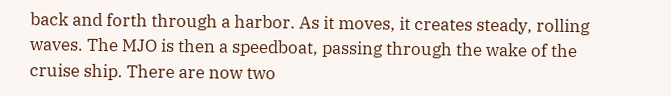back and forth through a harbor. As it moves, it creates steady, rolling waves. The MJO is then a speedboat, passing through the wake of the cruise ship. There are now two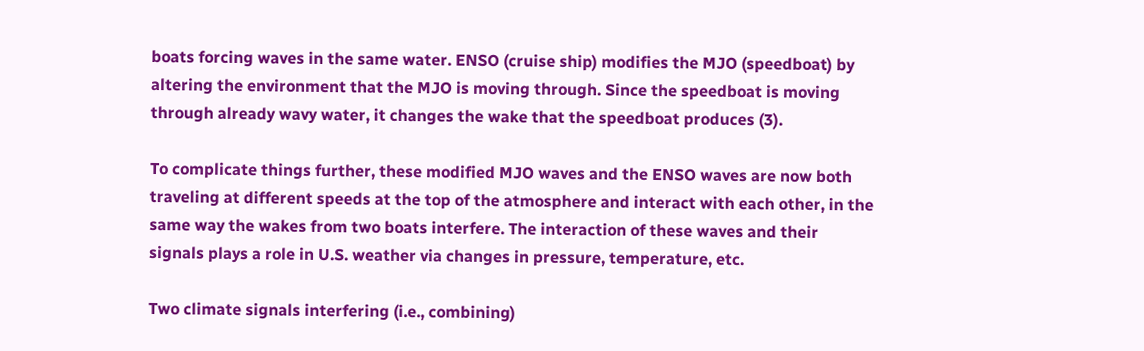boats forcing waves in the same water. ENSO (cruise ship) modifies the MJO (speedboat) by altering the environment that the MJO is moving through. Since the speedboat is moving through already wavy water, it changes the wake that the speedboat produces (3).

To complicate things further, these modified MJO waves and the ENSO waves are now both traveling at different speeds at the top of the atmosphere and interact with each other, in the same way the wakes from two boats interfere. The interaction of these waves and their signals plays a role in U.S. weather via changes in pressure, temperature, etc.

Two climate signals interfering (i.e., combining)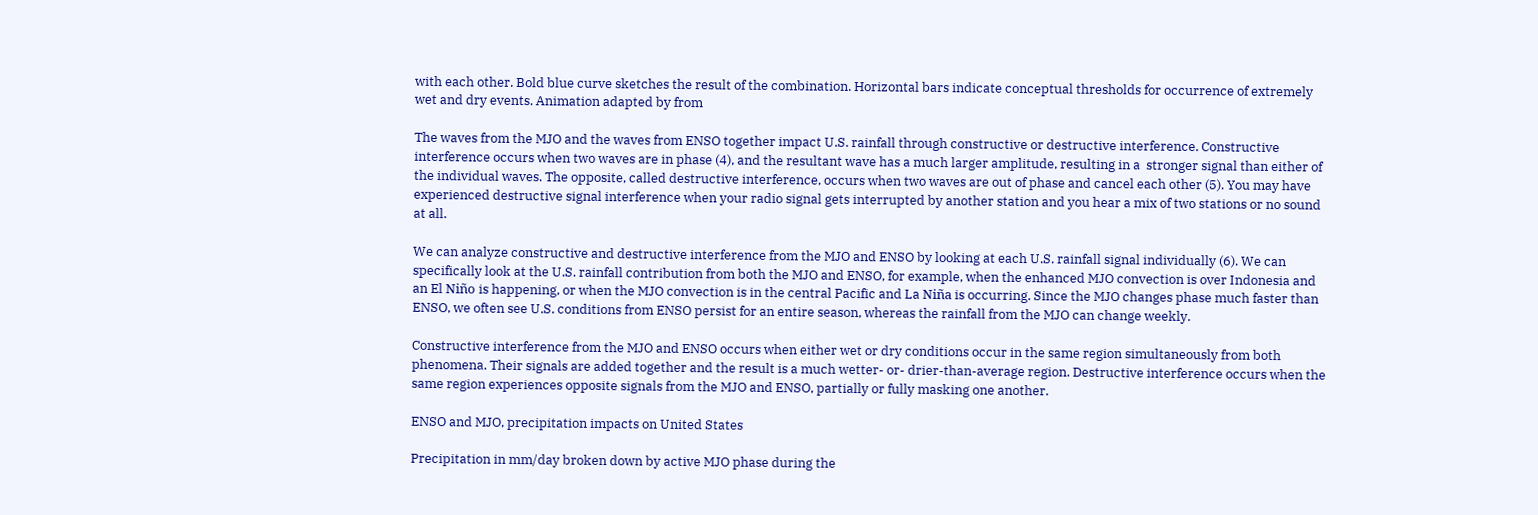with each other. Bold blue curve sketches the result of the combination. Horizontal bars indicate conceptual thresholds for occurrence of extremely wet and dry events. Animation adapted by from

The waves from the MJO and the waves from ENSO together impact U.S. rainfall through constructive or destructive interference. Constructive interference occurs when two waves are in phase (4), and the resultant wave has a much larger amplitude, resulting in a  stronger signal than either of the individual waves. The opposite, called destructive interference, occurs when two waves are out of phase and cancel each other (5). You may have experienced destructive signal interference when your radio signal gets interrupted by another station and you hear a mix of two stations or no sound at all.

We can analyze constructive and destructive interference from the MJO and ENSO by looking at each U.S. rainfall signal individually (6). We can specifically look at the U.S. rainfall contribution from both the MJO and ENSO, for example, when the enhanced MJO convection is over Indonesia and an El Niño is happening, or when the MJO convection is in the central Pacific and La Niña is occurring. Since the MJO changes phase much faster than ENSO, we often see U.S. conditions from ENSO persist for an entire season, whereas the rainfall from the MJO can change weekly.

Constructive interference from the MJO and ENSO occurs when either wet or dry conditions occur in the same region simultaneously from both phenomena. Their signals are added together and the result is a much wetter- or- drier-than-average region. Destructive interference occurs when the same region experiences opposite signals from the MJO and ENSO, partially or fully masking one another.

ENSO and MJO, precipitation impacts on United States

Precipitation in mm/day broken down by active MJO phase during the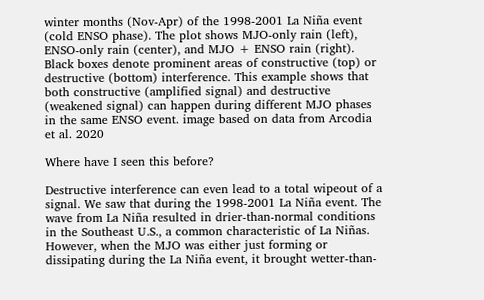winter months (Nov-Apr) of the 1998-2001 La Niña event (cold ENSO phase). The plot shows MJO-only rain (left), ENSO-only rain (center), and MJO + ENSO rain (right). Black boxes denote prominent areas of constructive (top) or destructive (bottom) interference. This example shows that both constructive (amplified signal) and destructive (weakened signal) can happen during different MJO phases in the same ENSO event. image based on data from Arcodia et al. 2020

Where have I seen this before?

Destructive interference can even lead to a total wipeout of a signal. We saw that during the 1998-2001 La Niña event. The wave from La Niña resulted in drier-than-normal conditions in the Southeast U.S., a common characteristic of La Niñas. However, when the MJO was either just forming or dissipating during the La Niña event, it brought wetter-than-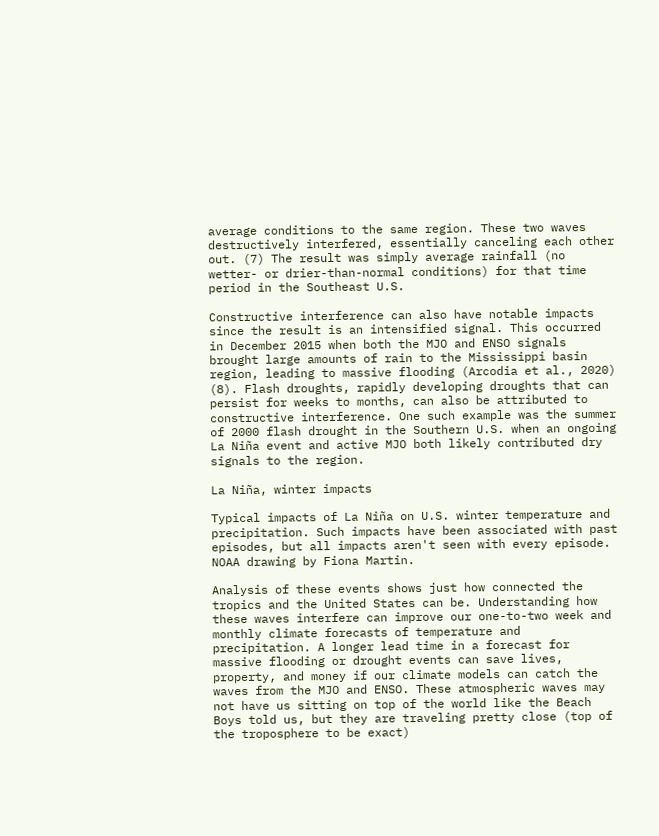average conditions to the same region. These two waves destructively interfered, essentially canceling each other out. (7) The result was simply average rainfall (no wetter- or drier-than-normal conditions) for that time period in the Southeast U.S.

Constructive interference can also have notable impacts since the result is an intensified signal. This occurred in December 2015 when both the MJO and ENSO signals brought large amounts of rain to the Mississippi basin region, leading to massive flooding (Arcodia et al., 2020) (8). Flash droughts, rapidly developing droughts that can persist for weeks to months, can also be attributed to constructive interference. One such example was the summer of 2000 flash drought in the Southern U.S. when an ongoing La Niña event and active MJO both likely contributed dry signals to the region.

La Niña, winter impacts

Typical impacts of La Niña on U.S. winter temperature and precipitation. Such impacts have been associated with past episodes, but all impacts aren't seen with every episode. NOAA drawing by Fiona Martin.

Analysis of these events shows just how connected the tropics and the United States can be. Understanding how these waves interfere can improve our one-to-two week and monthly climate forecasts of temperature and precipitation. A longer lead time in a forecast for massive flooding or drought events can save lives, property, and money if our climate models can catch the waves from the MJO and ENSO. These atmospheric waves may not have us sitting on top of the world like the Beach Boys told us, but they are traveling pretty close (top of the troposphere to be exact)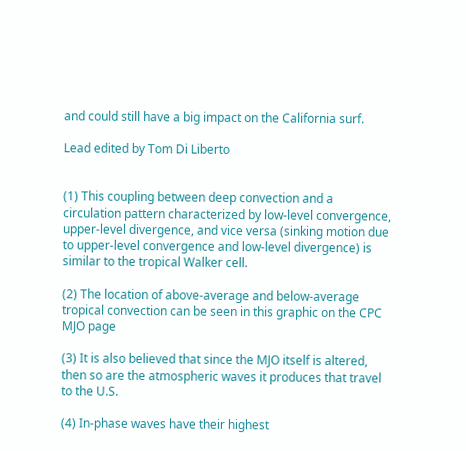and could still have a big impact on the California surf.

Lead edited by Tom Di Liberto


(1) This coupling between deep convection and a circulation pattern characterized by low-level convergence, upper-level divergence, and vice versa (sinking motion due to upper-level convergence and low-level divergence) is similar to the tropical Walker cell.

(2) The location of above-average and below-average tropical convection can be seen in this graphic on the CPC MJO page

(3) It is also believed that since the MJO itself is altered, then so are the atmospheric waves it produces that travel to the U.S.

(4) In-phase waves have their highest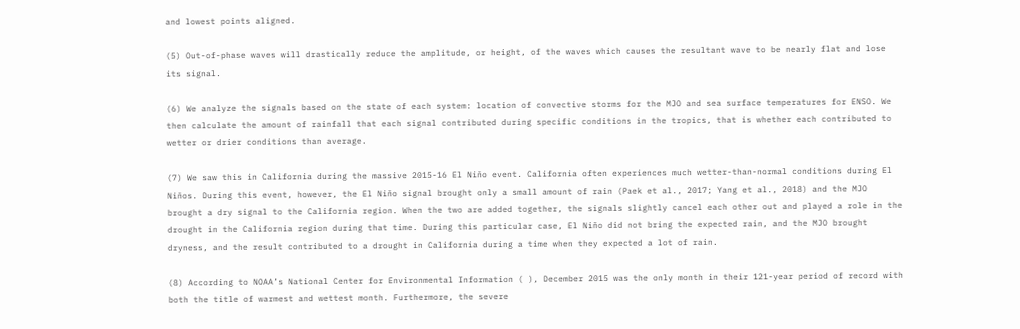and lowest points aligned.

(5) Out-of-phase waves will drastically reduce the amplitude, or height, of the waves which causes the resultant wave to be nearly flat and lose its signal.

(6) We analyze the signals based on the state of each system: location of convective storms for the MJO and sea surface temperatures for ENSO. We then calculate the amount of rainfall that each signal contributed during specific conditions in the tropics, that is whether each contributed to wetter or drier conditions than average.

(7) We saw this in California during the massive 2015-16 El Niño event. California often experiences much wetter-than-normal conditions during El Niños. During this event, however, the El Niño signal brought only a small amount of rain (Paek et al., 2017; Yang et al., 2018) and the MJO brought a dry signal to the California region. When the two are added together, the signals slightly cancel each other out and played a role in the drought in the California region during that time. During this particular case, El Niño did not bring the expected rain, and the MJO brought dryness, and the result contributed to a drought in California during a time when they expected a lot of rain.

(8) According to NOAA’s National Center for Environmental Information ( ), December 2015 was the only month in their 121-year period of record with both the title of warmest and wettest month. Furthermore, the severe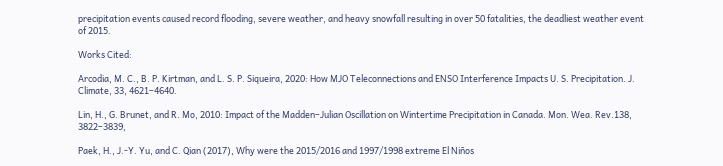precipitation events caused record flooding, severe weather, and heavy snowfall resulting in over 50 fatalities, the deadliest weather event of 2015.

Works Cited:

Arcodia, M. C., B. P. Kirtman, and L. S. P. Siqueira, 2020: How MJO Teleconnections and ENSO Interference Impacts U. S. Precipitation. J. Climate, 33, 4621–4640.

Lin, H., G. Brunet, and R. Mo, 2010: Impact of the Madden–Julian Oscillation on Wintertime Precipitation in Canada. Mon. Wea. Rev.138, 3822–3839,

Paek, H., J.-Y. Yu, and C. Qian (2017), Why were the 2015/2016 and 1997/1998 extreme El Niños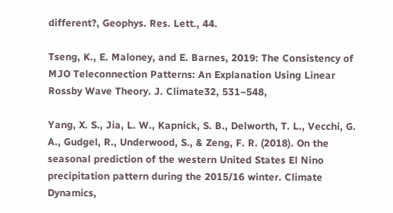different?, Geophys. Res. Lett., 44.

Tseng, K., E. Maloney, and E. Barnes, 2019: The Consistency of MJO Teleconnection Patterns: An Explanation Using Linear Rossby Wave Theory. J. Climate32, 531–548,

Yang, X. S., Jia, L. W., Kapnick, S. B., Delworth, T. L., Vecchi, G. A., Gudgel, R., Underwood, S., & Zeng, F. R. (2018). On the seasonal prediction of the western United States El Nino precipitation pattern during the 2015/16 winter. Climate Dynamics,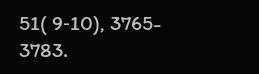51( 9‐10), 3765- 3783.